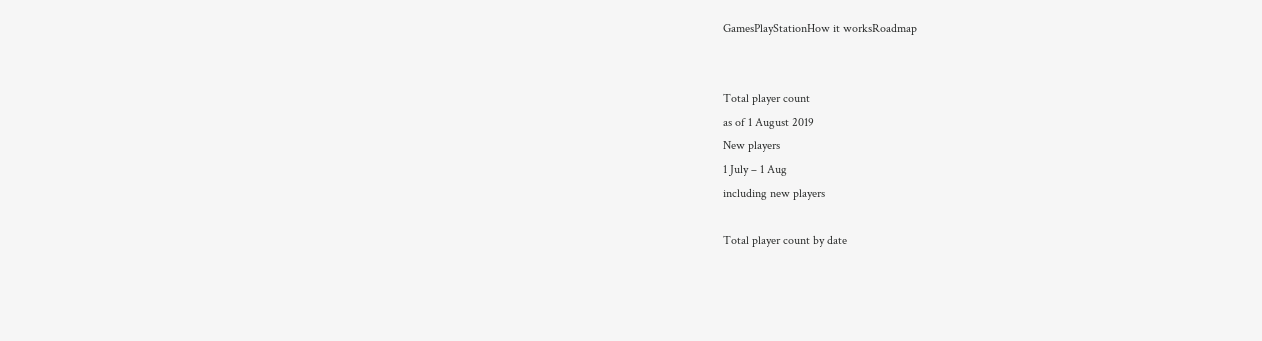GamesPlayStationHow it worksRoadmap


Total player count
as of 1 August 2019
New players
1 July – 1 Aug
including new players

Total player count by date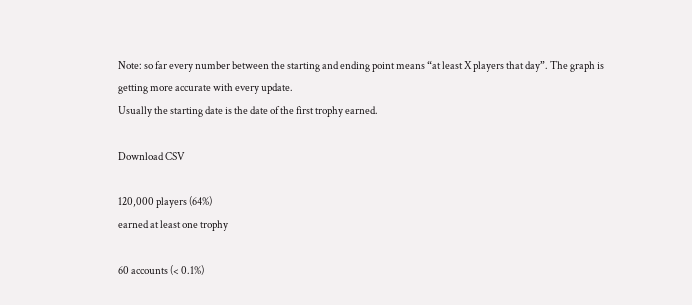Note: so far every number between the starting and ending point means “at least X players that day”. The graph is getting more accurate with every update.
Usually the starting date is the date of the first trophy earned.

Download CSV

120,000 players (64%)
earned at least one trophy

60 accounts (< 0.1%)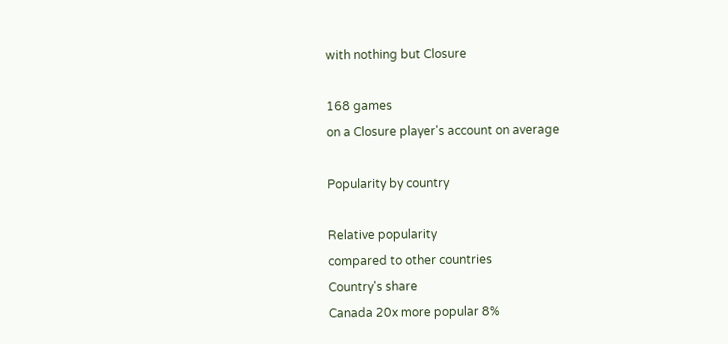with nothing but Closure

168 games
on a Closure player's account on average

Popularity by country

Relative popularity
compared to other countries
Country's share
Canada 20x more popular 8%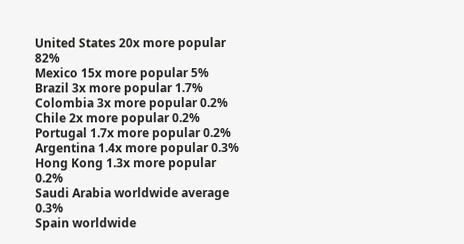United States 20x more popular 82%
Mexico 15x more popular 5%
Brazil 3x more popular 1.7%
Colombia 3x more popular 0.2%
Chile 2x more popular 0.2%
Portugal 1.7x more popular 0.2%
Argentina 1.4x more popular 0.3%
Hong Kong 1.3x more popular 0.2%
Saudi Arabia worldwide average 0.3%
Spain worldwide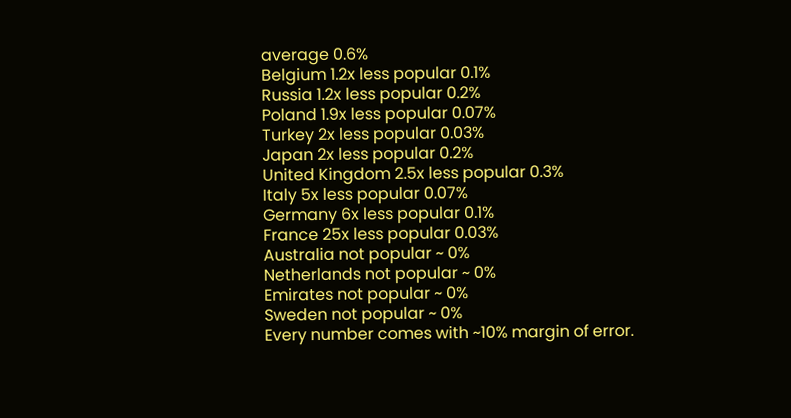average 0.6%
Belgium 1.2x less popular 0.1%
Russia 1.2x less popular 0.2%
Poland 1.9x less popular 0.07%
Turkey 2x less popular 0.03%
Japan 2x less popular 0.2%
United Kingdom 2.5x less popular 0.3%
Italy 5x less popular 0.07%
Germany 6x less popular 0.1%
France 25x less popular 0.03%
Australia not popular ~ 0%
Netherlands not popular ~ 0%
Emirates not popular ~ 0%
Sweden not popular ~ 0%
Every number comes with ~10% margin of error.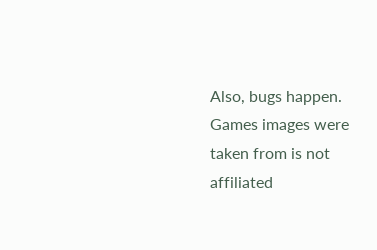Also, bugs happen.
Games images were taken from is not affiliated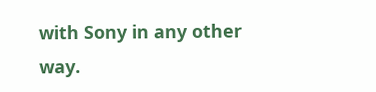with Sony in any other way.